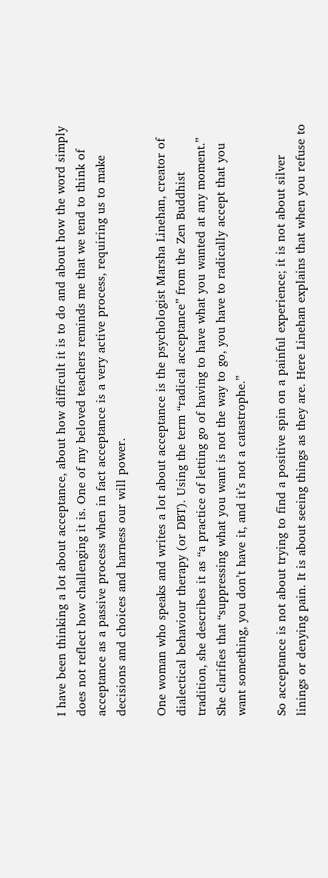I have been thinking a lot about acceptance, about how difficult it is to do and about how the word simply does not reflect how challenging it is. One of my beloved teachers reminds me that we tend to think of acceptance as a passive process when in fact acceptance is a very active process, requiring us to make decisions and choices and harness our will power.

One woman who speaks and writes a lot about acceptance is the psychologist Marsha Linehan, creator of dialectical behaviour therapy (or DBT). Using the term “radical acceptance” from the Zen Buddhist tradition, she describes it as “a practice of letting go of having to have what you wanted at any moment.” She clarifies that “suppressing what you want is not the way to go, you have to radically accept that you want something, you don’t have it, and it’s not a catastrophe.”

So acceptance is not about trying to find a positive spin on a painful experience; it is not about silver linings or denying pain. It is about seeing things as they are. Here Linehan explains that when you refuse to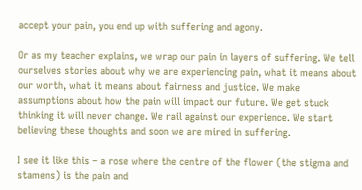accept your pain, you end up with suffering and agony.

Or as my teacher explains, we wrap our pain in layers of suffering. We tell ourselves stories about why we are experiencing pain, what it means about our worth, what it means about fairness and justice. We make assumptions about how the pain will impact our future. We get stuck thinking it will never change. We rail against our experience. We start believing these thoughts and soon we are mired in suffering.

I see it like this – a rose where the centre of the flower (the stigma and stamens) is the pain and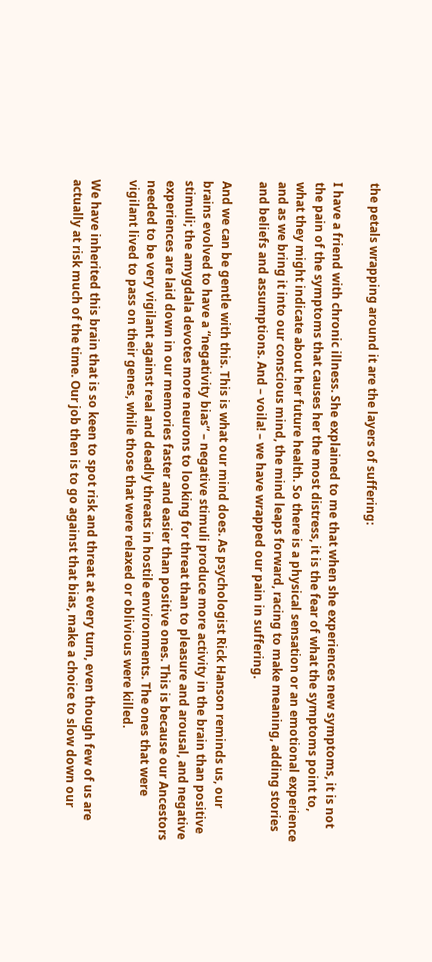the petals wrapping around it are the layers of suffering:

I have a friend with chronic illness. She explained to me that when she experiences new symptoms, it is not the pain of the symptoms that causes her the most distress, it is the fear of what the symptoms point to, what they might indicate about her future health. So there is a physical sensation or an emotional experience and as we bring it into our conscious mind, the mind leaps forward, racing to make meaning, adding stories and beliefs and assumptions. And – voila! – we have wrapped our pain in suffering.

And we can be gentle with this. This is what our mind does. As psychologist Rick Hanson reminds us, our brains evolved to have a “negativity bias” – negative stimuli produce more activity in the brain than positive stimuli; the amygdala devotes more neurons to looking for threat than to pleasure and arousal, and negative experiences are laid down in our memories faster and easier than positive ones. This is because our Ancestors needed to be very vigilant against real and deadly threats in hostile environments. The ones that were vigilant lived to pass on their genes, while those that were relaxed or oblivious were killed.

We have inherited this brain that is so keen to spot risk and threat at every turn, even though few of us are actually at risk much of the time. Our job then is to go against that bias, make a choice to slow down our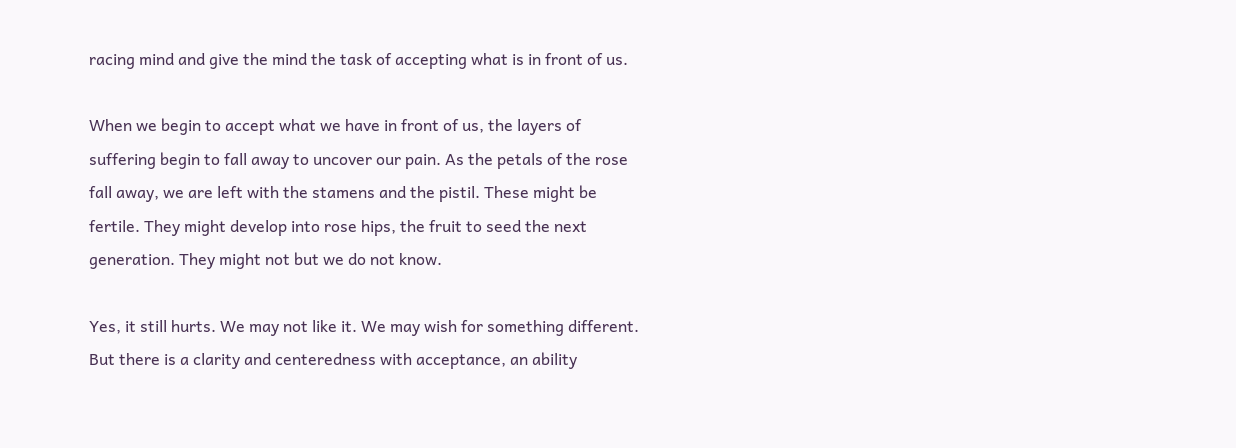racing mind and give the mind the task of accepting what is in front of us.

When we begin to accept what we have in front of us, the layers of suffering begin to fall away to uncover our pain. As the petals of the rose fall away, we are left with the stamens and the pistil. These might be fertile. They might develop into rose hips, the fruit to seed the next generation. They might not but we do not know.

Yes, it still hurts. We may not like it. We may wish for something different. But there is a clarity and centeredness with acceptance, an ability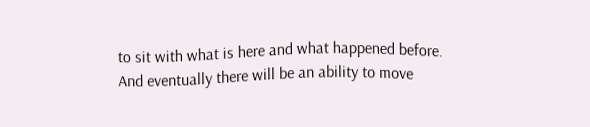to sit with what is here and what happened before. And eventually there will be an ability to move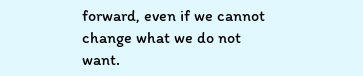forward, even if we cannot change what we do not want.